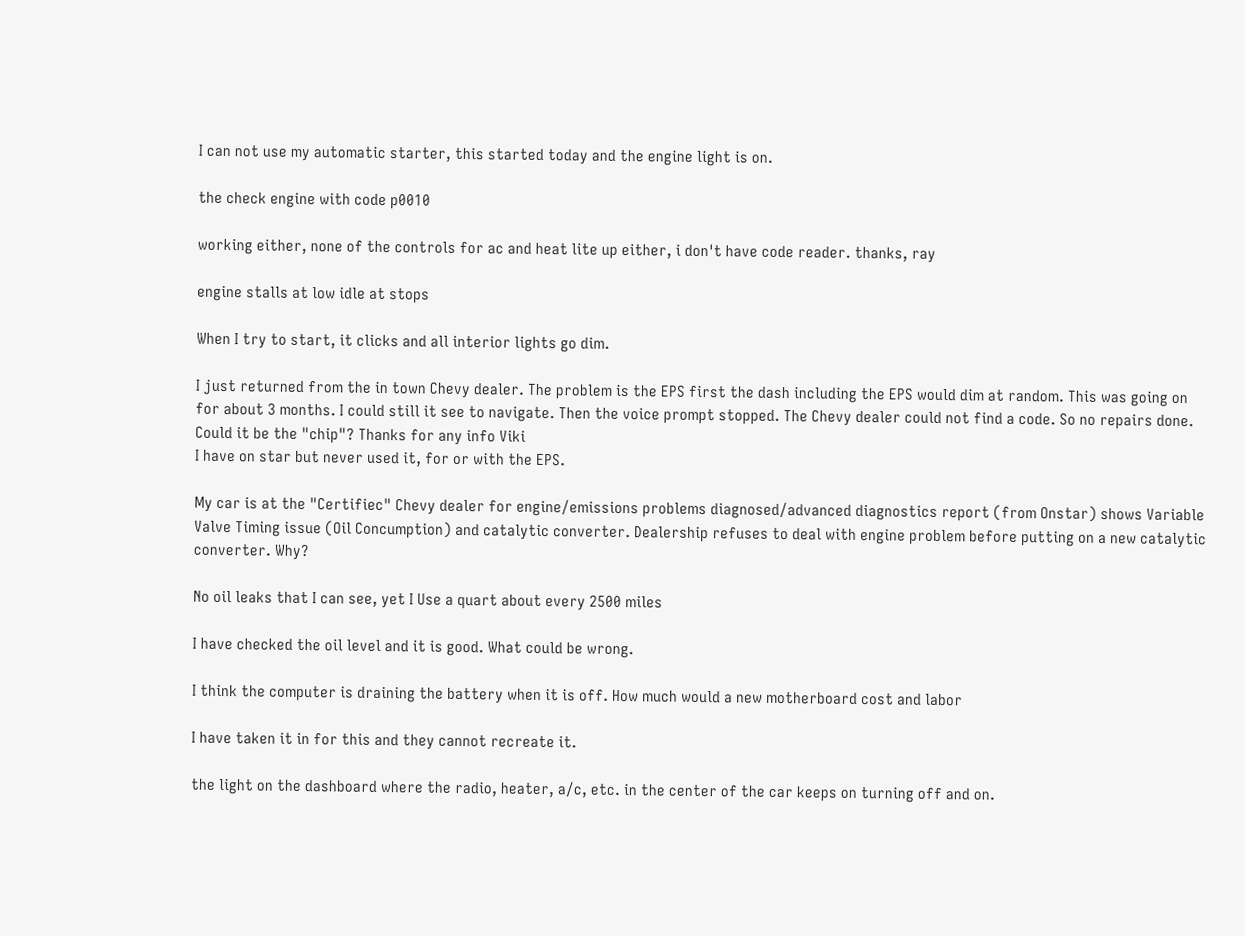I can not use my automatic starter, this started today and the engine light is on.

the check engine with code p0010

working either, none of the controls for ac and heat lite up either, i don't have code reader. thanks, ray

engine stalls at low idle at stops

When I try to start, it clicks and all interior lights go dim.

I just returned from the in town Chevy dealer. The problem is the EPS first the dash including the EPS would dim at random. This was going on for about 3 months. I could still it see to navigate. Then the voice prompt stopped. The Chevy dealer could not find a code. So no repairs done. Could it be the "chip"? Thanks for any info Viki
I have on star but never used it, for or with the EPS.

My car is at the "Certifiec" Chevy dealer for engine/emissions problems diagnosed/advanced diagnostics report (from Onstar) shows Variable Valve Timing issue (Oil Concumption) and catalytic converter. Dealership refuses to deal with engine problem before putting on a new catalytic converter. Why?

No oil leaks that I can see, yet I Use a quart about every 2500 miles

I have checked the oil level and it is good. What could be wrong.

I think the computer is draining the battery when it is off. How much would a new motherboard cost and labor

I have taken it in for this and they cannot recreate it.

the light on the dashboard where the radio, heater, a/c, etc. in the center of the car keeps on turning off and on.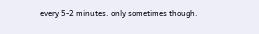every 5-2 minutes. only sometimes though.